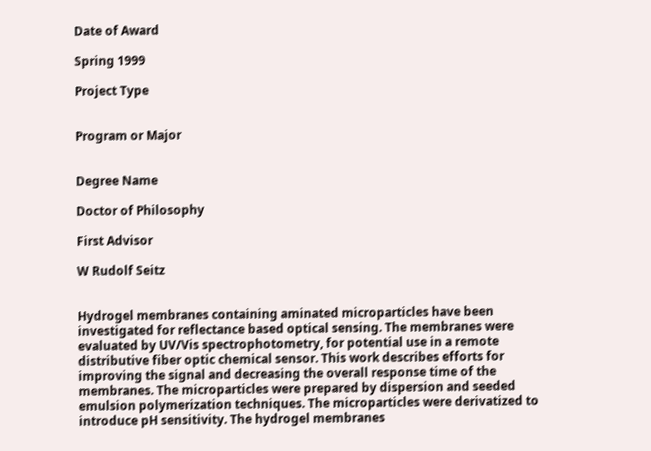Date of Award

Spring 1999

Project Type


Program or Major


Degree Name

Doctor of Philosophy

First Advisor

W Rudolf Seitz


Hydrogel membranes containing aminated microparticles have been investigated for reflectance based optical sensing. The membranes were evaluated by UV/Vis spectrophotometry, for potential use in a remote distributive fiber optic chemical sensor. This work describes efforts for improving the signal and decreasing the overall response time of the membranes. The microparticles were prepared by dispersion and seeded emulsion polymerization techniques. The microparticles were derivatized to introduce pH sensitivity. The hydrogel membranes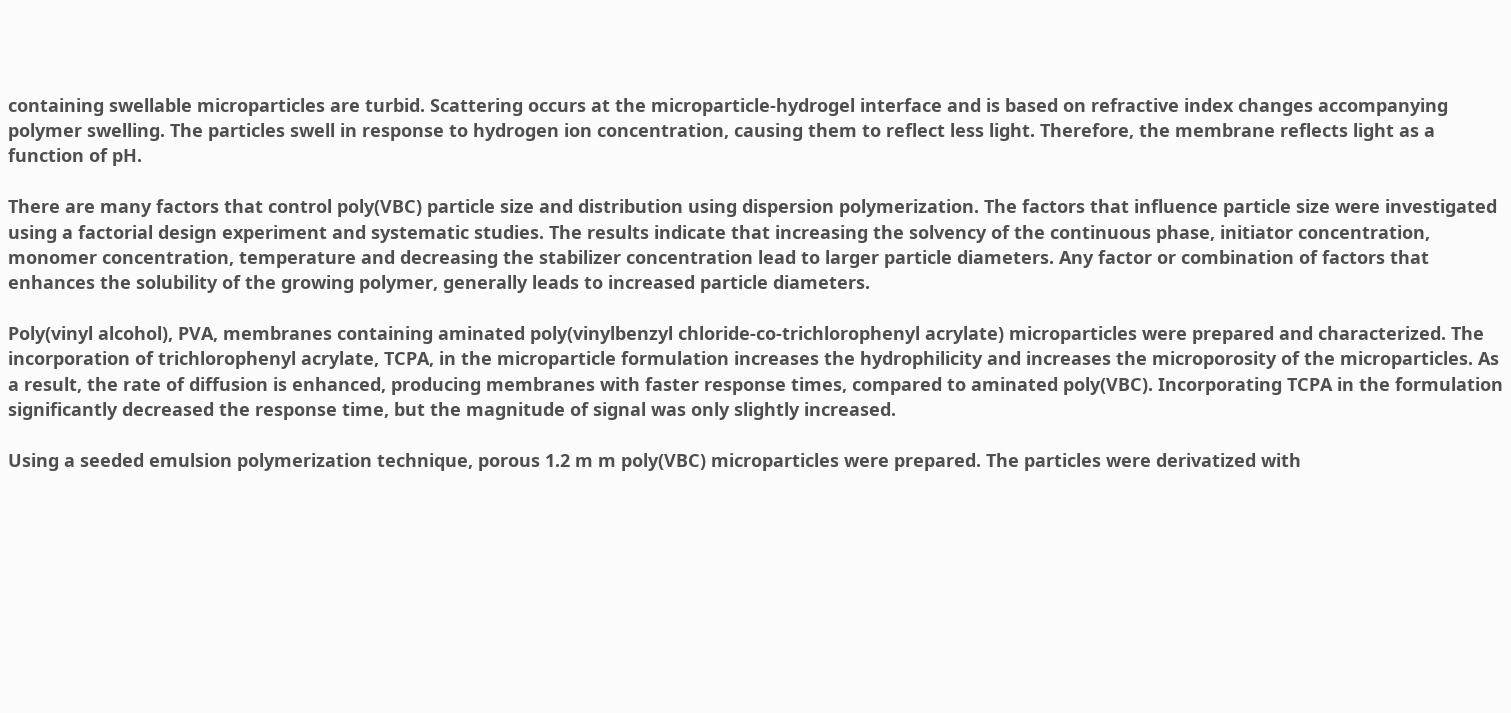containing swellable microparticles are turbid. Scattering occurs at the microparticle-hydrogel interface and is based on refractive index changes accompanying polymer swelling. The particles swell in response to hydrogen ion concentration, causing them to reflect less light. Therefore, the membrane reflects light as a function of pH.

There are many factors that control poly(VBC) particle size and distribution using dispersion polymerization. The factors that influence particle size were investigated using a factorial design experiment and systematic studies. The results indicate that increasing the solvency of the continuous phase, initiator concentration, monomer concentration, temperature and decreasing the stabilizer concentration lead to larger particle diameters. Any factor or combination of factors that enhances the solubility of the growing polymer, generally leads to increased particle diameters.

Poly(vinyl alcohol), PVA, membranes containing aminated poly(vinylbenzyl chloride-co-trichlorophenyl acrylate) microparticles were prepared and characterized. The incorporation of trichlorophenyl acrylate, TCPA, in the microparticle formulation increases the hydrophilicity and increases the microporosity of the microparticles. As a result, the rate of diffusion is enhanced, producing membranes with faster response times, compared to aminated poly(VBC). Incorporating TCPA in the formulation significantly decreased the response time, but the magnitude of signal was only slightly increased.

Using a seeded emulsion polymerization technique, porous 1.2 m m poly(VBC) microparticles were prepared. The particles were derivatized with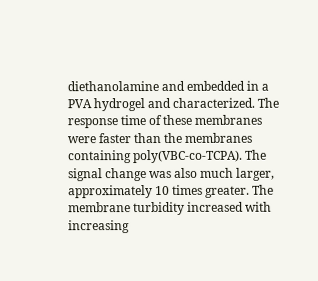diethanolamine and embedded in a PVA hydrogel and characterized. The response time of these membranes were faster than the membranes containing poly(VBC-co-TCPA). The signal change was also much larger, approximately 10 times greater. The membrane turbidity increased with increasing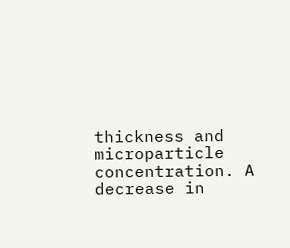thickness and microparticle concentration. A decrease in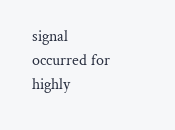signal occurred for highly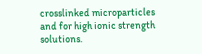crosslinked microparticles and for high ionic strength solutions.